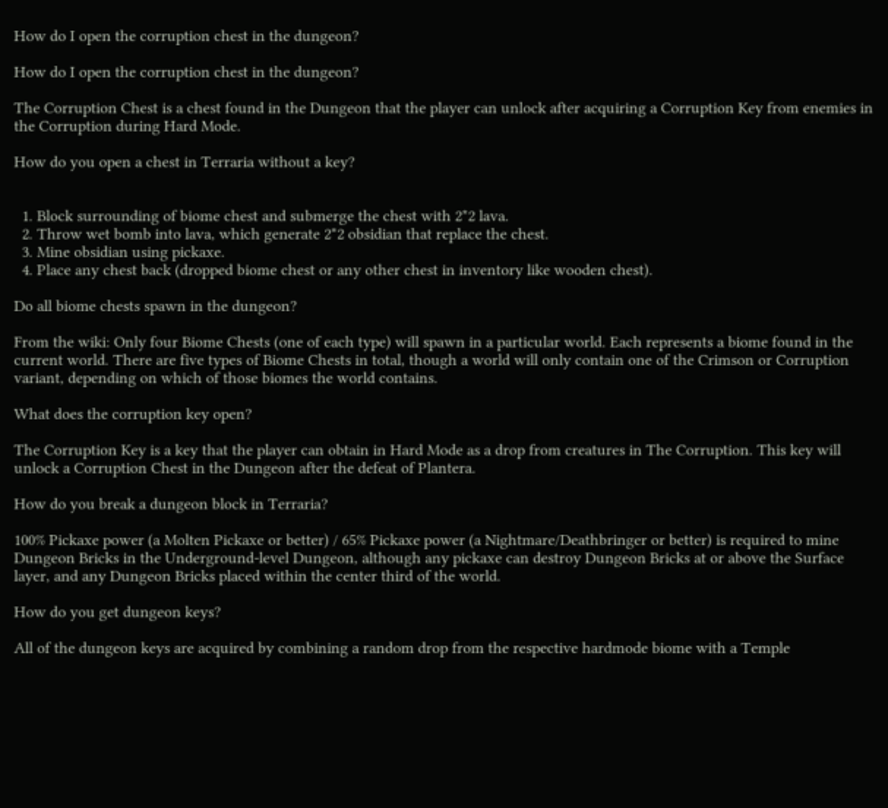How do I open the corruption chest in the dungeon?

How do I open the corruption chest in the dungeon?

The Corruption Chest is a chest found in the Dungeon that the player can unlock after acquiring a Corruption Key from enemies in the Corruption during Hard Mode.

How do you open a chest in Terraria without a key?


  1. Block surrounding of biome chest and submerge the chest with 2*2 lava.
  2. Throw wet bomb into lava, which generate 2*2 obsidian that replace the chest.
  3. Mine obsidian using pickaxe.
  4. Place any chest back (dropped biome chest or any other chest in inventory like wooden chest).

Do all biome chests spawn in the dungeon?

From the wiki: Only four Biome Chests (one of each type) will spawn in a particular world. Each represents a biome found in the current world. There are five types of Biome Chests in total, though a world will only contain one of the Crimson or Corruption variant, depending on which of those biomes the world contains.

What does the corruption key open?

The Corruption Key is a key that the player can obtain in Hard Mode as a drop from creatures in The Corruption. This key will unlock a Corruption Chest in the Dungeon after the defeat of Plantera.

How do you break a dungeon block in Terraria?

100% Pickaxe power (a Molten Pickaxe or better) / 65% Pickaxe power (a Nightmare/Deathbringer or better) is required to mine Dungeon Bricks in the Underground-level Dungeon, although any pickaxe can destroy Dungeon Bricks at or above the Surface layer, and any Dungeon Bricks placed within the center third of the world.

How do you get dungeon keys?

All of the dungeon keys are acquired by combining a random drop from the respective hardmode biome with a Temple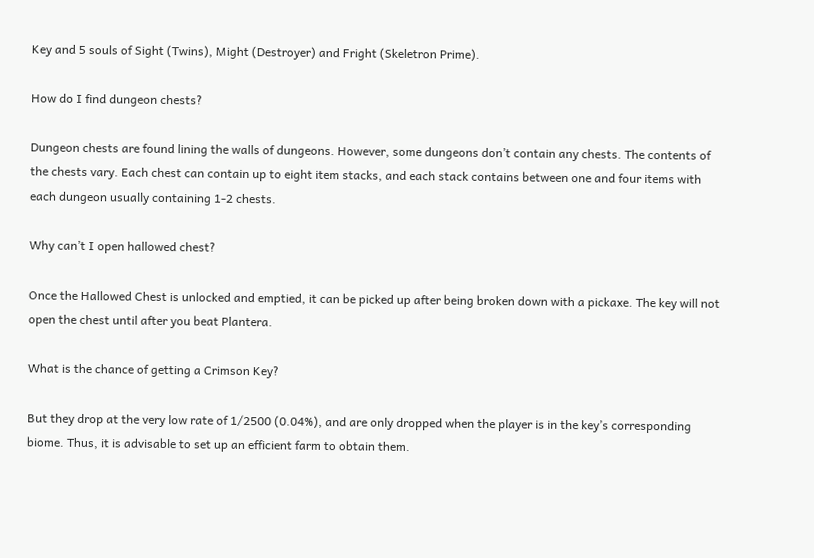Key and 5 souls of Sight (Twins), Might (Destroyer) and Fright (Skeletron Prime).

How do I find dungeon chests?

Dungeon chests are found lining the walls of dungeons. However, some dungeons don’t contain any chests. The contents of the chests vary. Each chest can contain up to eight item stacks, and each stack contains between one and four items with each dungeon usually containing 1-2 chests.

Why can’t I open hallowed chest?

Once the Hallowed Chest is unlocked and emptied, it can be picked up after being broken down with a pickaxe. The key will not open the chest until after you beat Plantera.

What is the chance of getting a Crimson Key?

But they drop at the very low rate of 1/2500 (0.04%), and are only dropped when the player is in the key’s corresponding biome. Thus, it is advisable to set up an efficient farm to obtain them.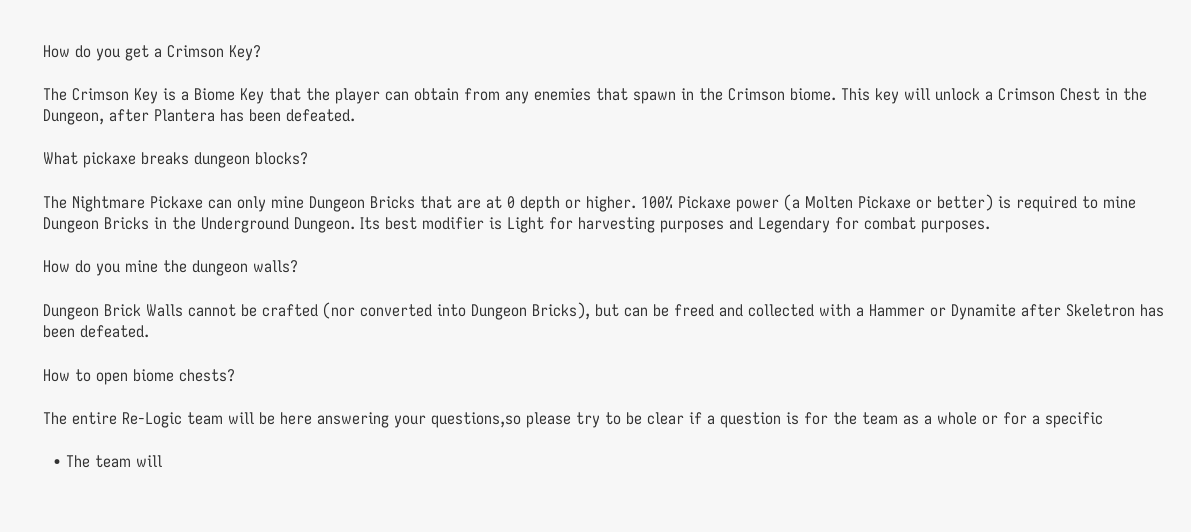How do you get a Crimson Key?

The Crimson Key is a Biome Key that the player can obtain from any enemies that spawn in the Crimson biome. This key will unlock a Crimson Chest in the Dungeon, after Plantera has been defeated.

What pickaxe breaks dungeon blocks?

The Nightmare Pickaxe can only mine Dungeon Bricks that are at 0 depth or higher. 100% Pickaxe power (a Molten Pickaxe or better) is required to mine Dungeon Bricks in the Underground Dungeon. Its best modifier is Light for harvesting purposes and Legendary for combat purposes.

How do you mine the dungeon walls?

Dungeon Brick Walls cannot be crafted (nor converted into Dungeon Bricks), but can be freed and collected with a Hammer or Dynamite after Skeletron has been defeated.

How to open biome chests?

The entire Re-Logic team will be here answering your questions,so please try to be clear if a question is for the team as a whole or for a specific

  • The team will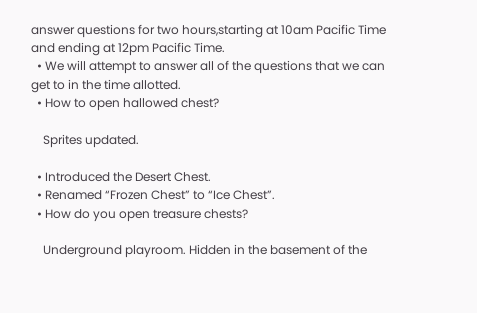answer questions for two hours,starting at 10am Pacific Time and ending at 12pm Pacific Time.
  • We will attempt to answer all of the questions that we can get to in the time allotted.
  • How to open hallowed chest?

    Sprites updated.

  • Introduced the Desert Chest.
  • Renamed “Frozen Chest” to “Ice Chest”.
  • How do you open treasure chests?

    Underground playroom. Hidden in the basement of the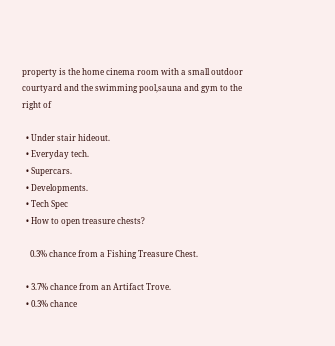property is the home cinema room with a small outdoor courtyard and the swimming pool,sauna and gym to the right of

  • Under stair hideout.
  • Everyday tech.
  • Supercars.
  • Developments.
  • Tech Spec
  • How to open treasure chests?

    0.3% chance from a Fishing Treasure Chest.

  • 3.7% chance from an Artifact Trove.
  • 0.3% chance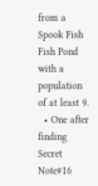from a Spook Fish Fish Pond with a population of at least 9.
  • One after finding Secret Note#16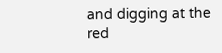and digging at the red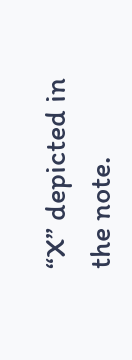“X” depicted in the note.